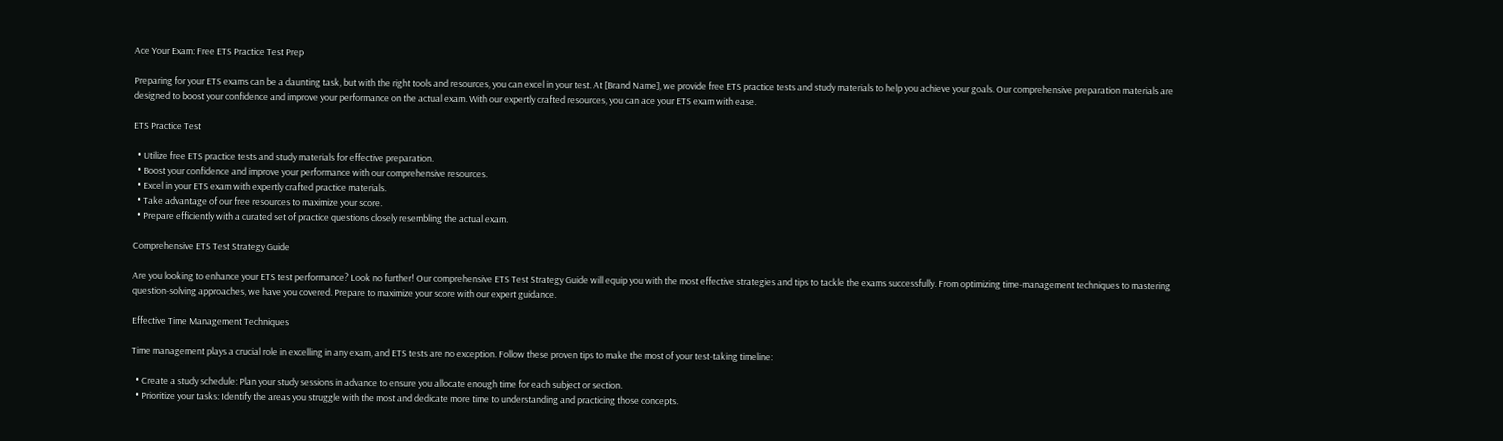Ace Your Exam: Free ETS Practice Test Prep

Preparing for your ETS exams can be a daunting task, but with the right tools and resources, you can excel in your test. At [Brand Name], we provide free ETS practice tests and study materials to help you achieve your goals. Our comprehensive preparation materials are designed to boost your confidence and improve your performance on the actual exam. With our expertly crafted resources, you can ace your ETS exam with ease.

ETS Practice Test

  • Utilize free ETS practice tests and study materials for effective preparation.
  • Boost your confidence and improve your performance with our comprehensive resources.
  • Excel in your ETS exam with expertly crafted practice materials.
  • Take advantage of our free resources to maximize your score.
  • Prepare efficiently with a curated set of practice questions closely resembling the actual exam.

Comprehensive ETS Test Strategy Guide

Are you looking to enhance your ETS test performance? Look no further! Our comprehensive ETS Test Strategy Guide will equip you with the most effective strategies and tips to tackle the exams successfully. From optimizing time-management techniques to mastering question-solving approaches, we have you covered. Prepare to maximize your score with our expert guidance.

Effective Time Management Techniques

Time management plays a crucial role in excelling in any exam, and ETS tests are no exception. Follow these proven tips to make the most of your test-taking timeline:

  • Create a study schedule: Plan your study sessions in advance to ensure you allocate enough time for each subject or section.
  • Prioritize your tasks: Identify the areas you struggle with the most and dedicate more time to understanding and practicing those concepts.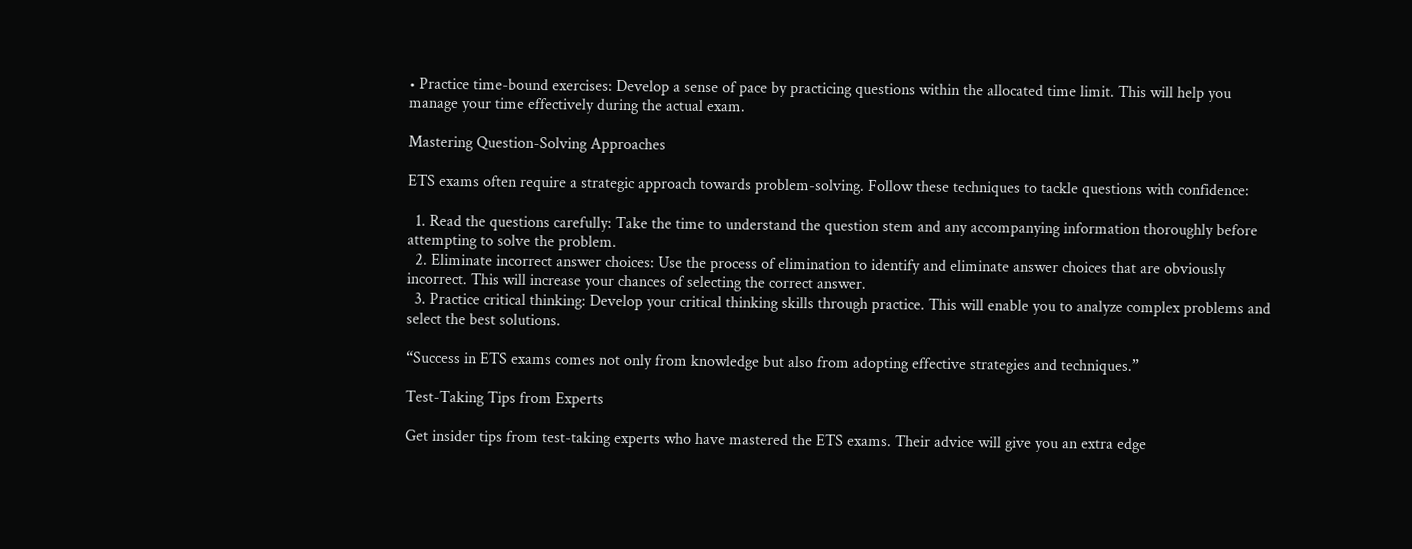• Practice time-bound exercises: Develop a sense of pace by practicing questions within the allocated time limit. This will help you manage your time effectively during the actual exam.

Mastering Question-Solving Approaches

ETS exams often require a strategic approach towards problem-solving. Follow these techniques to tackle questions with confidence:

  1. Read the questions carefully: Take the time to understand the question stem and any accompanying information thoroughly before attempting to solve the problem.
  2. Eliminate incorrect answer choices: Use the process of elimination to identify and eliminate answer choices that are obviously incorrect. This will increase your chances of selecting the correct answer.
  3. Practice critical thinking: Develop your critical thinking skills through practice. This will enable you to analyze complex problems and select the best solutions.

“Success in ETS exams comes not only from knowledge but also from adopting effective strategies and techniques.”

Test-Taking Tips from Experts

Get insider tips from test-taking experts who have mastered the ETS exams. Their advice will give you an extra edge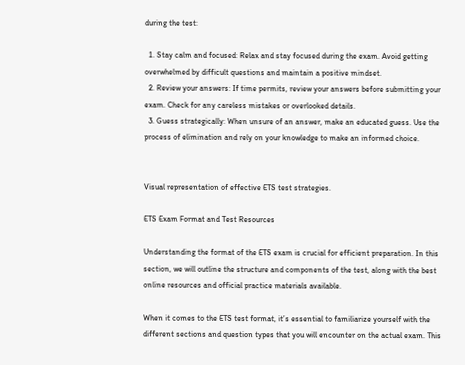during the test:

  1. Stay calm and focused: Relax and stay focused during the exam. Avoid getting overwhelmed by difficult questions and maintain a positive mindset.
  2. Review your answers: If time permits, review your answers before submitting your exam. Check for any careless mistakes or overlooked details.
  3. Guess strategically: When unsure of an answer, make an educated guess. Use the process of elimination and rely on your knowledge to make an informed choice.


Visual representation of effective ETS test strategies.

ETS Exam Format and Test Resources

Understanding the format of the ETS exam is crucial for efficient preparation. In this section, we will outline the structure and components of the test, along with the best online resources and official practice materials available.

When it comes to the ETS test format, it’s essential to familiarize yourself with the different sections and question types that you will encounter on the actual exam. This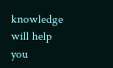knowledge will help you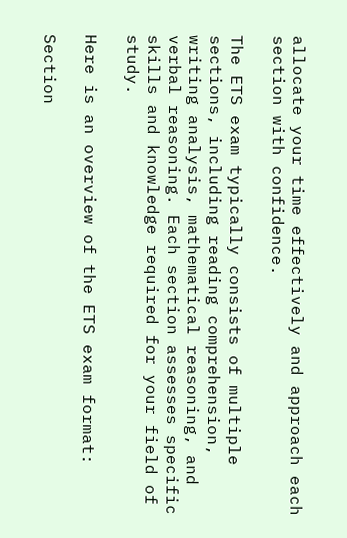allocate your time effectively and approach each section with confidence.

The ETS exam typically consists of multiple sections, including reading comprehension, writing analysis, mathematical reasoning, and verbal reasoning. Each section assesses specific skills and knowledge required for your field of study.

Here is an overview of the ETS exam format:

Section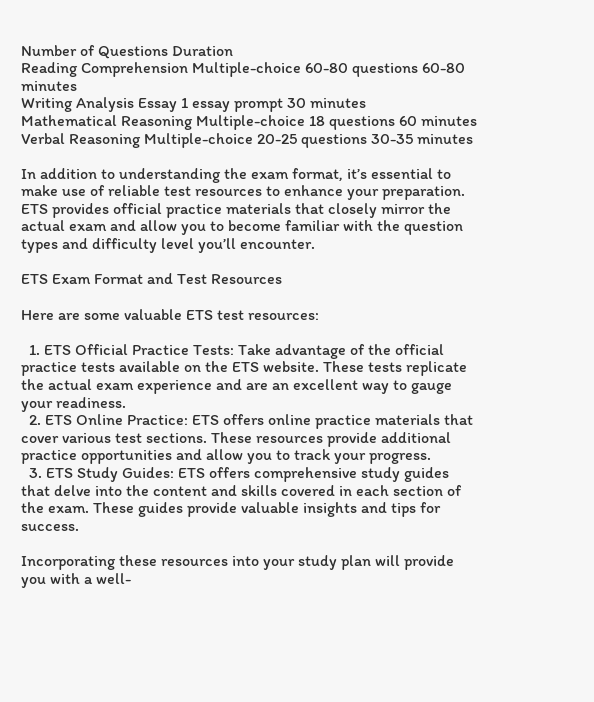Number of Questions Duration
Reading Comprehension Multiple-choice 60-80 questions 60-80 minutes
Writing Analysis Essay 1 essay prompt 30 minutes
Mathematical Reasoning Multiple-choice 18 questions 60 minutes
Verbal Reasoning Multiple-choice 20-25 questions 30-35 minutes

In addition to understanding the exam format, it’s essential to make use of reliable test resources to enhance your preparation. ETS provides official practice materials that closely mirror the actual exam and allow you to become familiar with the question types and difficulty level you’ll encounter.

ETS Exam Format and Test Resources

Here are some valuable ETS test resources:

  1. ETS Official Practice Tests: Take advantage of the official practice tests available on the ETS website. These tests replicate the actual exam experience and are an excellent way to gauge your readiness.
  2. ETS Online Practice: ETS offers online practice materials that cover various test sections. These resources provide additional practice opportunities and allow you to track your progress.
  3. ETS Study Guides: ETS offers comprehensive study guides that delve into the content and skills covered in each section of the exam. These guides provide valuable insights and tips for success.

Incorporating these resources into your study plan will provide you with a well-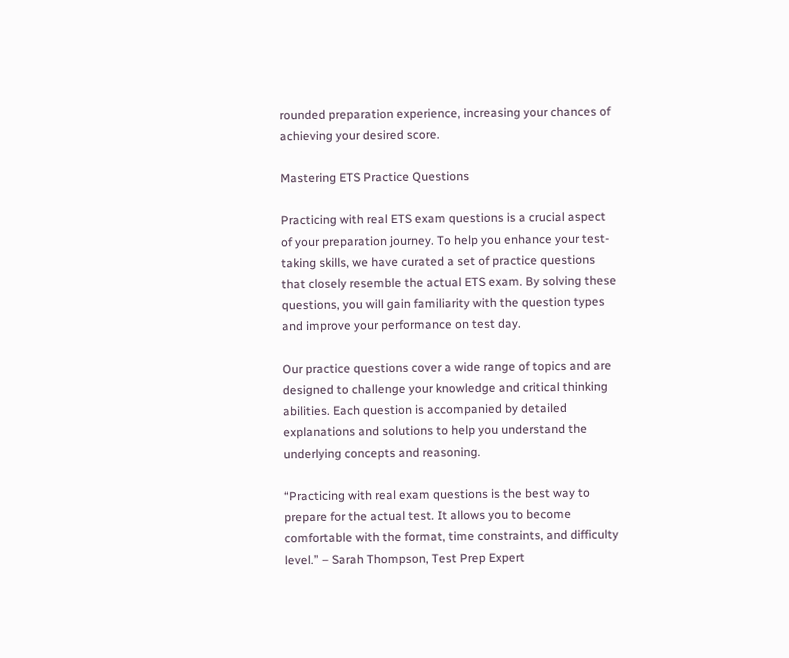rounded preparation experience, increasing your chances of achieving your desired score.

Mastering ETS Practice Questions

Practicing with real ETS exam questions is a crucial aspect of your preparation journey. To help you enhance your test-taking skills, we have curated a set of practice questions that closely resemble the actual ETS exam. By solving these questions, you will gain familiarity with the question types and improve your performance on test day.

Our practice questions cover a wide range of topics and are designed to challenge your knowledge and critical thinking abilities. Each question is accompanied by detailed explanations and solutions to help you understand the underlying concepts and reasoning.

“Practicing with real exam questions is the best way to prepare for the actual test. It allows you to become comfortable with the format, time constraints, and difficulty level.” – Sarah Thompson, Test Prep Expert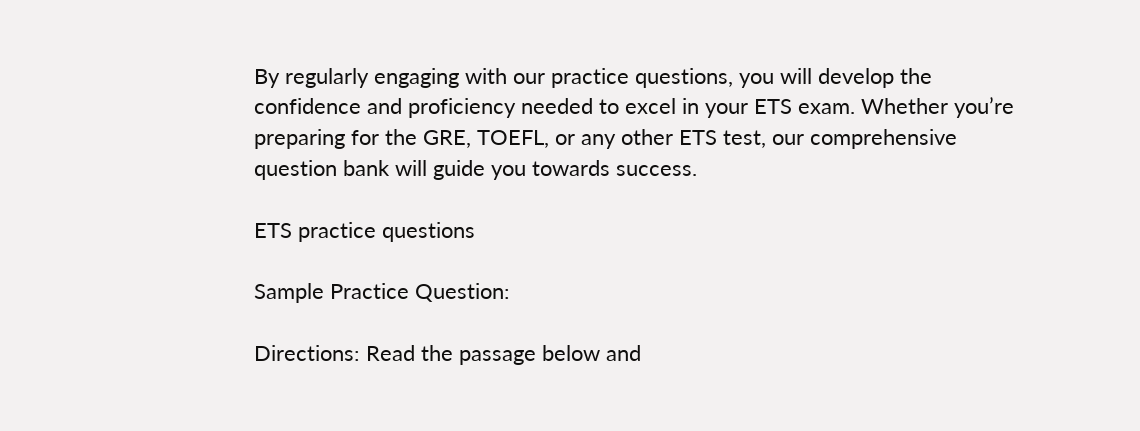By regularly engaging with our practice questions, you will develop the confidence and proficiency needed to excel in your ETS exam. Whether you’re preparing for the GRE, TOEFL, or any other ETS test, our comprehensive question bank will guide you towards success.

ETS practice questions

Sample Practice Question:

Directions: Read the passage below and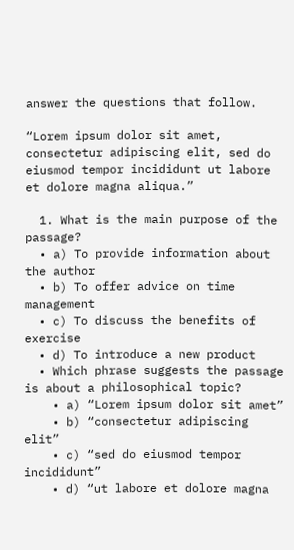answer the questions that follow.

“Lorem ipsum dolor sit amet, consectetur adipiscing elit, sed do eiusmod tempor incididunt ut labore et dolore magna aliqua.”

  1. What is the main purpose of the passage?
  • a) To provide information about the author
  • b) To offer advice on time management
  • c) To discuss the benefits of exercise
  • d) To introduce a new product
  • Which phrase suggests the passage is about a philosophical topic?
    • a) “Lorem ipsum dolor sit amet”
    • b) “consectetur adipiscing elit”
    • c) “sed do eiusmod tempor incididunt”
    • d) “ut labore et dolore magna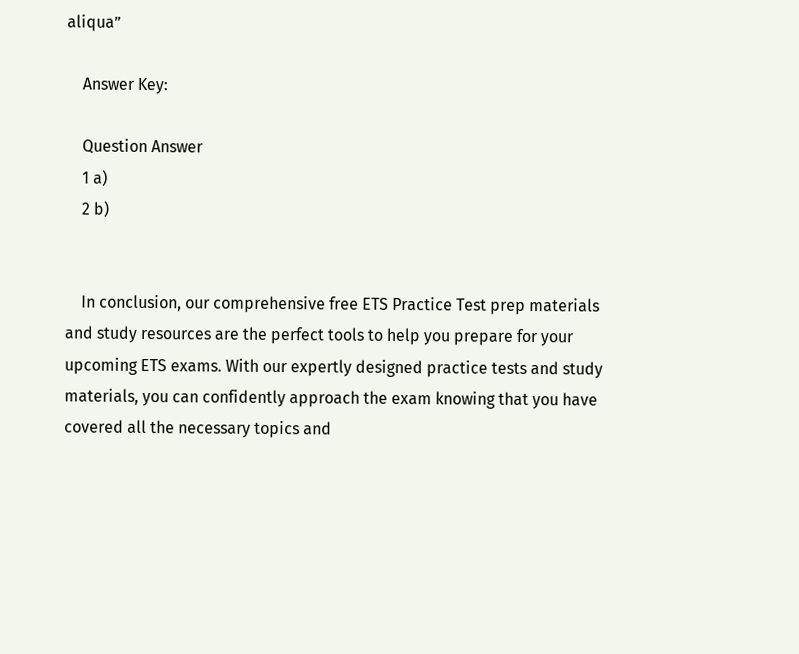aliqua”

    Answer Key:

    Question Answer
    1 a)
    2 b)


    In conclusion, our comprehensive free ETS Practice Test prep materials and study resources are the perfect tools to help you prepare for your upcoming ETS exams. With our expertly designed practice tests and study materials, you can confidently approach the exam knowing that you have covered all the necessary topics and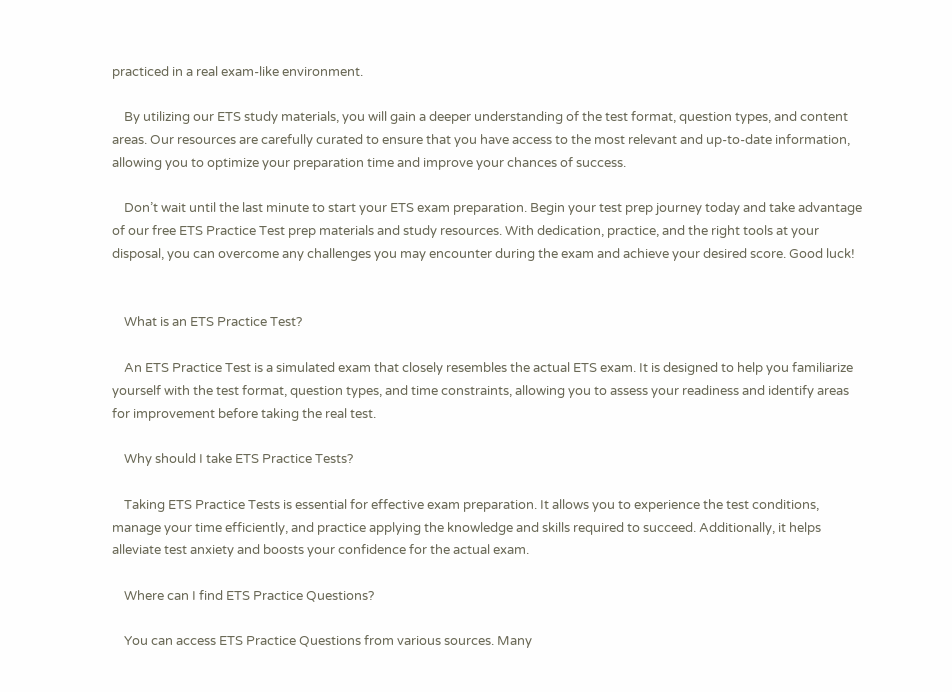practiced in a real exam-like environment.

    By utilizing our ETS study materials, you will gain a deeper understanding of the test format, question types, and content areas. Our resources are carefully curated to ensure that you have access to the most relevant and up-to-date information, allowing you to optimize your preparation time and improve your chances of success.

    Don’t wait until the last minute to start your ETS exam preparation. Begin your test prep journey today and take advantage of our free ETS Practice Test prep materials and study resources. With dedication, practice, and the right tools at your disposal, you can overcome any challenges you may encounter during the exam and achieve your desired score. Good luck!


    What is an ETS Practice Test?

    An ETS Practice Test is a simulated exam that closely resembles the actual ETS exam. It is designed to help you familiarize yourself with the test format, question types, and time constraints, allowing you to assess your readiness and identify areas for improvement before taking the real test.

    Why should I take ETS Practice Tests?

    Taking ETS Practice Tests is essential for effective exam preparation. It allows you to experience the test conditions, manage your time efficiently, and practice applying the knowledge and skills required to succeed. Additionally, it helps alleviate test anxiety and boosts your confidence for the actual exam.

    Where can I find ETS Practice Questions?

    You can access ETS Practice Questions from various sources. Many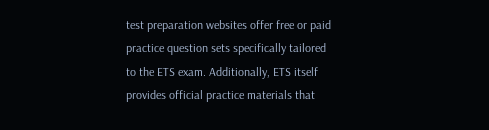test preparation websites offer free or paid practice question sets specifically tailored to the ETS exam. Additionally, ETS itself provides official practice materials that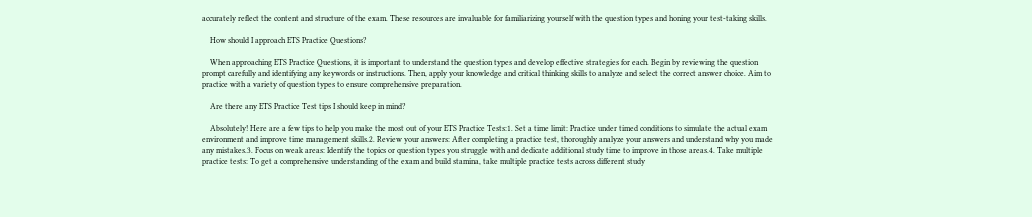accurately reflect the content and structure of the exam. These resources are invaluable for familiarizing yourself with the question types and honing your test-taking skills.

    How should I approach ETS Practice Questions?

    When approaching ETS Practice Questions, it is important to understand the question types and develop effective strategies for each. Begin by reviewing the question prompt carefully and identifying any keywords or instructions. Then, apply your knowledge and critical thinking skills to analyze and select the correct answer choice. Aim to practice with a variety of question types to ensure comprehensive preparation.

    Are there any ETS Practice Test tips I should keep in mind?

    Absolutely! Here are a few tips to help you make the most out of your ETS Practice Tests:1. Set a time limit: Practice under timed conditions to simulate the actual exam environment and improve time management skills.2. Review your answers: After completing a practice test, thoroughly analyze your answers and understand why you made any mistakes.3. Focus on weak areas: Identify the topics or question types you struggle with and dedicate additional study time to improve in those areas.4. Take multiple practice tests: To get a comprehensive understanding of the exam and build stamina, take multiple practice tests across different study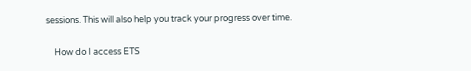sessions. This will also help you track your progress over time.

    How do I access ETS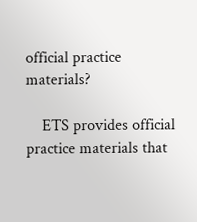official practice materials?

    ETS provides official practice materials that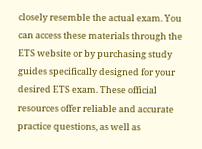closely resemble the actual exam. You can access these materials through the ETS website or by purchasing study guides specifically designed for your desired ETS exam. These official resources offer reliable and accurate practice questions, as well as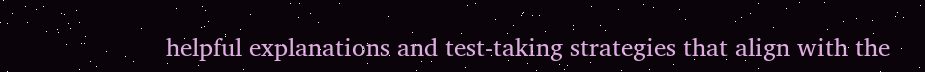helpful explanations and test-taking strategies that align with the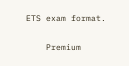ETS exam format.

    Premium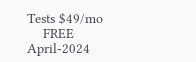Tests $49/mo
    FREE April-2024